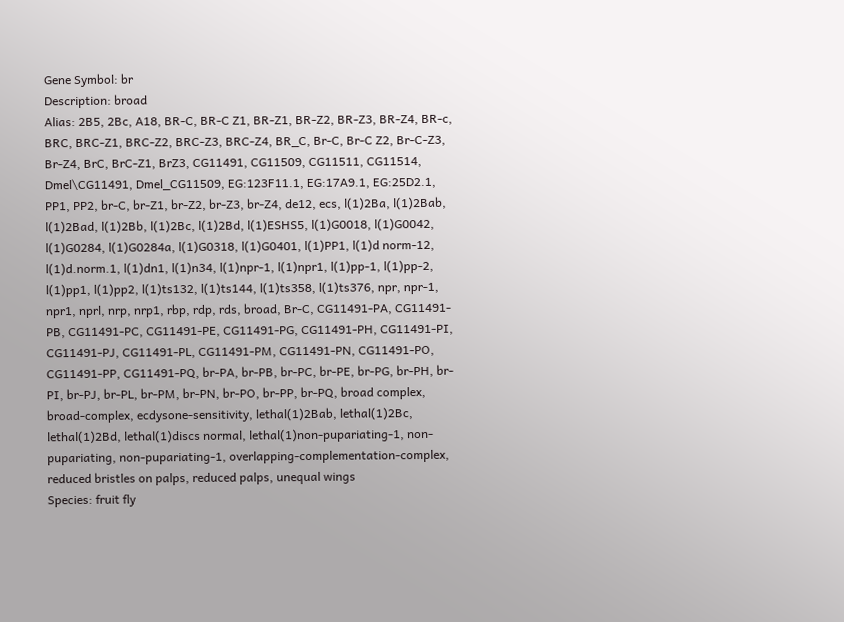Gene Symbol: br
Description: broad
Alias: 2B5, 2Bc, A18, BR-C, BR-C Z1, BR-Z1, BR-Z2, BR-Z3, BR-Z4, BR-c, BRC, BRC-Z1, BRC-Z2, BRC-Z3, BRC-Z4, BR_C, Br-C, Br-C Z2, Br-C-Z3, Br-Z4, BrC, BrC-Z1, BrZ3, CG11491, CG11509, CG11511, CG11514, Dmel\CG11491, Dmel_CG11509, EG:123F11.1, EG:17A9.1, EG:25D2.1, PP1, PP2, br-C, br-Z1, br-Z2, br-Z3, br-Z4, de12, ecs, l(1)2Ba, l(1)2Bab, l(1)2Bad, l(1)2Bb, l(1)2Bc, l(1)2Bd, l(1)ESHS5, l(1)G0018, l(1)G0042, l(1)G0284, l(1)G0284a, l(1)G0318, l(1)G0401, l(1)PP1, l(1)d norm-12, l(1)d.norm.1, l(1)dn1, l(1)n34, l(1)npr-1, l(1)npr1, l(1)pp-1, l(1)pp-2, l(1)pp1, l(1)pp2, l(1)ts132, l(1)ts144, l(1)ts358, l(1)ts376, npr, npr-1, npr1, nprl, nrp, nrp1, rbp, rdp, rds, broad, Br-C, CG11491-PA, CG11491-PB, CG11491-PC, CG11491-PE, CG11491-PG, CG11491-PH, CG11491-PI, CG11491-PJ, CG11491-PL, CG11491-PM, CG11491-PN, CG11491-PO, CG11491-PP, CG11491-PQ, br-PA, br-PB, br-PC, br-PE, br-PG, br-PH, br-PI, br-PJ, br-PL, br-PM, br-PN, br-PO, br-PP, br-PQ, broad complex, broad-complex, ecdysone-sensitivity, lethal(1)2Bab, lethal(1)2Bc, lethal(1)2Bd, lethal(1)discs normal, lethal(1)non-pupariating-1, non-pupariating, non-pupariating-1, overlapping-complementation-complex, reduced bristles on palps, reduced palps, unequal wings
Species: fruit fly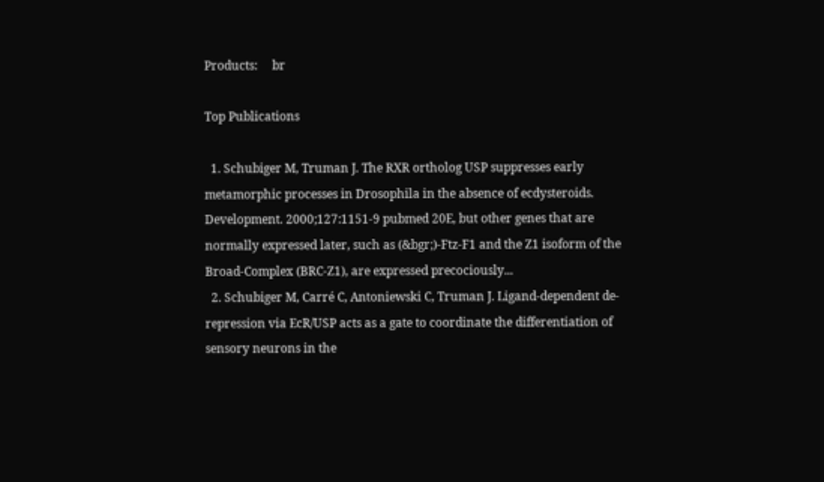Products:     br

Top Publications

  1. Schubiger M, Truman J. The RXR ortholog USP suppresses early metamorphic processes in Drosophila in the absence of ecdysteroids. Development. 2000;127:1151-9 pubmed 20E, but other genes that are normally expressed later, such as (&bgr;)-Ftz-F1 and the Z1 isoform of the Broad-Complex (BRC-Z1), are expressed precociously...
  2. Schubiger M, Carré C, Antoniewski C, Truman J. Ligand-dependent de-repression via EcR/USP acts as a gate to coordinate the differentiation of sensory neurons in the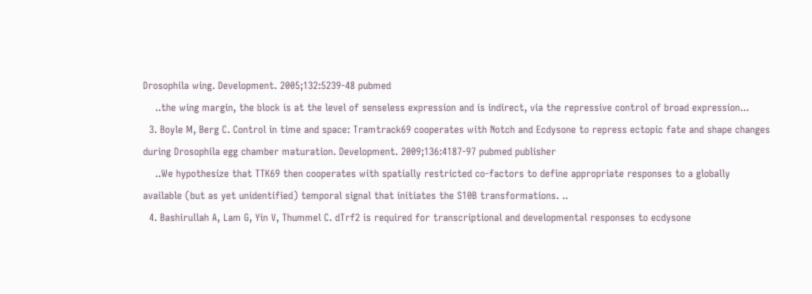Drosophila wing. Development. 2005;132:5239-48 pubmed
    ..the wing margin, the block is at the level of senseless expression and is indirect, via the repressive control of broad expression...
  3. Boyle M, Berg C. Control in time and space: Tramtrack69 cooperates with Notch and Ecdysone to repress ectopic fate and shape changes during Drosophila egg chamber maturation. Development. 2009;136:4187-97 pubmed publisher
    ..We hypothesize that TTK69 then cooperates with spatially restricted co-factors to define appropriate responses to a globally available (but as yet unidentified) temporal signal that initiates the S10B transformations. ..
  4. Bashirullah A, Lam G, Yin V, Thummel C. dTrf2 is required for transcriptional and developmental responses to ecdysone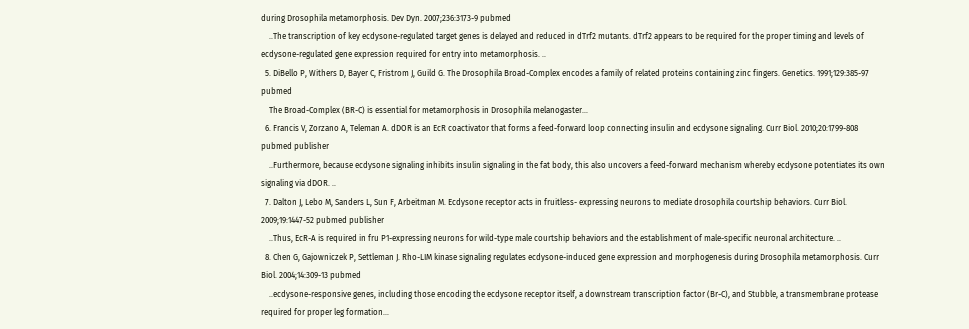during Drosophila metamorphosis. Dev Dyn. 2007;236:3173-9 pubmed
    ..The transcription of key ecdysone-regulated target genes is delayed and reduced in dTrf2 mutants. dTrf2 appears to be required for the proper timing and levels of ecdysone-regulated gene expression required for entry into metamorphosis. ..
  5. DiBello P, Withers D, Bayer C, Fristrom J, Guild G. The Drosophila Broad-Complex encodes a family of related proteins containing zinc fingers. Genetics. 1991;129:385-97 pubmed
    The Broad-Complex (BR-C) is essential for metamorphosis in Drosophila melanogaster...
  6. Francis V, Zorzano A, Teleman A. dDOR is an EcR coactivator that forms a feed-forward loop connecting insulin and ecdysone signaling. Curr Biol. 2010;20:1799-808 pubmed publisher
    ..Furthermore, because ecdysone signaling inhibits insulin signaling in the fat body, this also uncovers a feed-forward mechanism whereby ecdysone potentiates its own signaling via dDOR. ..
  7. Dalton J, Lebo M, Sanders L, Sun F, Arbeitman M. Ecdysone receptor acts in fruitless- expressing neurons to mediate drosophila courtship behaviors. Curr Biol. 2009;19:1447-52 pubmed publisher
    ..Thus, EcR-A is required in fru P1-expressing neurons for wild-type male courtship behaviors and the establishment of male-specific neuronal architecture. ..
  8. Chen G, Gajowniczek P, Settleman J. Rho-LIM kinase signaling regulates ecdysone-induced gene expression and morphogenesis during Drosophila metamorphosis. Curr Biol. 2004;14:309-13 pubmed
    ..ecdysone-responsive genes, including those encoding the ecdysone receptor itself, a downstream transcription factor (Br-C), and Stubble, a transmembrane protease required for proper leg formation...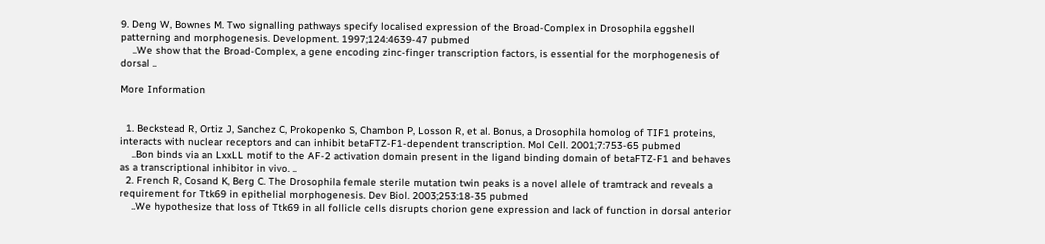9. Deng W, Bownes M. Two signalling pathways specify localised expression of the Broad-Complex in Drosophila eggshell patterning and morphogenesis. Development. 1997;124:4639-47 pubmed
    ..We show that the Broad-Complex, a gene encoding zinc-finger transcription factors, is essential for the morphogenesis of dorsal ..

More Information


  1. Beckstead R, Ortiz J, Sanchez C, Prokopenko S, Chambon P, Losson R, et al. Bonus, a Drosophila homolog of TIF1 proteins, interacts with nuclear receptors and can inhibit betaFTZ-F1-dependent transcription. Mol Cell. 2001;7:753-65 pubmed
    ..Bon binds via an LxxLL motif to the AF-2 activation domain present in the ligand binding domain of betaFTZ-F1 and behaves as a transcriptional inhibitor in vivo. ..
  2. French R, Cosand K, Berg C. The Drosophila female sterile mutation twin peaks is a novel allele of tramtrack and reveals a requirement for Ttk69 in epithelial morphogenesis. Dev Biol. 2003;253:18-35 pubmed
    ..We hypothesize that loss of Ttk69 in all follicle cells disrupts chorion gene expression and lack of function in dorsal anterior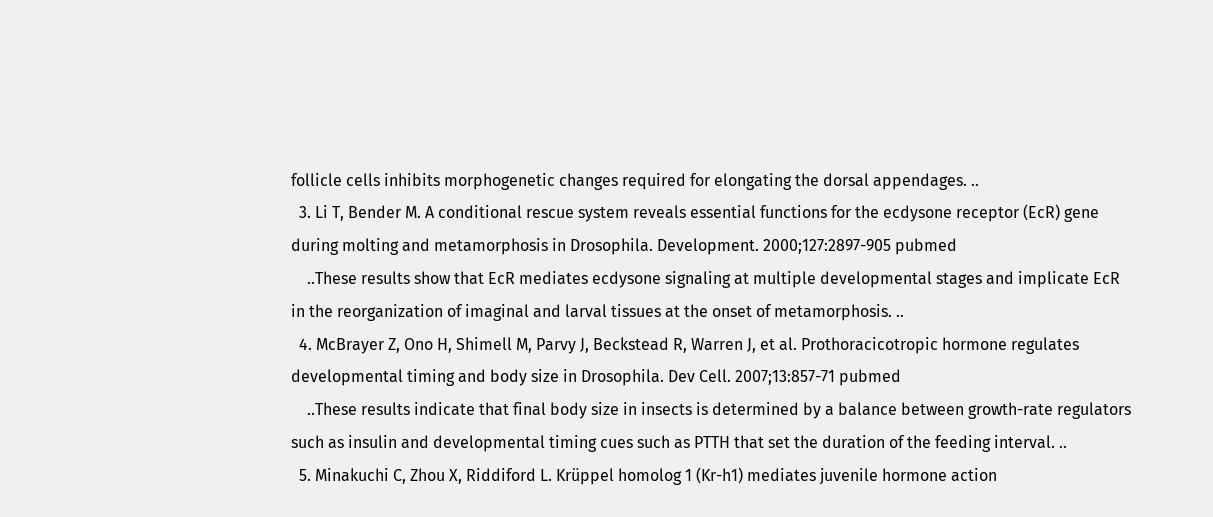follicle cells inhibits morphogenetic changes required for elongating the dorsal appendages. ..
  3. Li T, Bender M. A conditional rescue system reveals essential functions for the ecdysone receptor (EcR) gene during molting and metamorphosis in Drosophila. Development. 2000;127:2897-905 pubmed
    ..These results show that EcR mediates ecdysone signaling at multiple developmental stages and implicate EcR in the reorganization of imaginal and larval tissues at the onset of metamorphosis. ..
  4. McBrayer Z, Ono H, Shimell M, Parvy J, Beckstead R, Warren J, et al. Prothoracicotropic hormone regulates developmental timing and body size in Drosophila. Dev Cell. 2007;13:857-71 pubmed
    ..These results indicate that final body size in insects is determined by a balance between growth-rate regulators such as insulin and developmental timing cues such as PTTH that set the duration of the feeding interval. ..
  5. Minakuchi C, Zhou X, Riddiford L. Krüppel homolog 1 (Kr-h1) mediates juvenile hormone action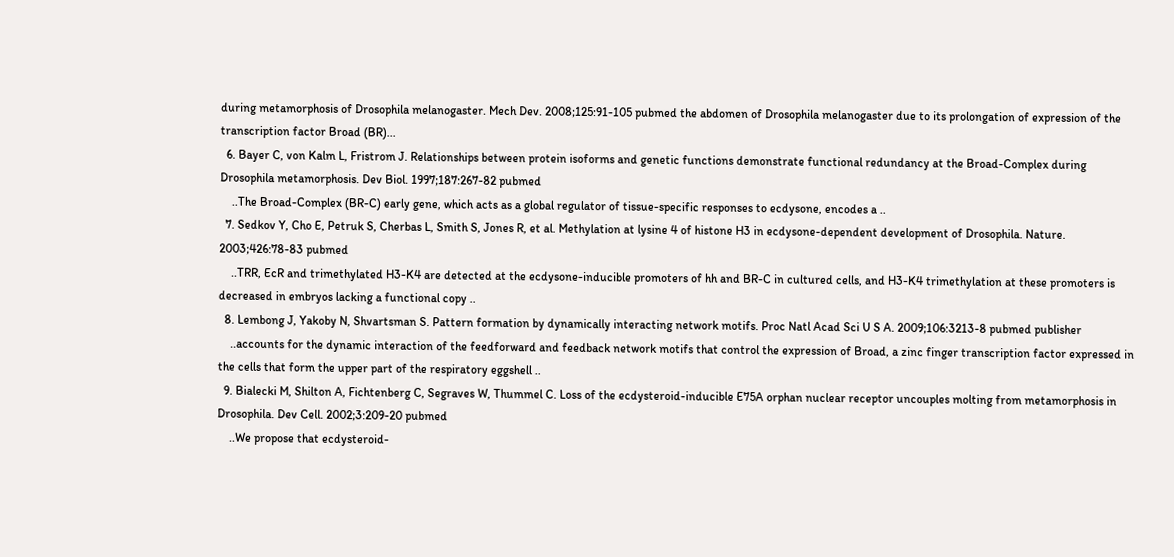during metamorphosis of Drosophila melanogaster. Mech Dev. 2008;125:91-105 pubmed the abdomen of Drosophila melanogaster due to its prolongation of expression of the transcription factor Broad (BR)...
  6. Bayer C, von Kalm L, Fristrom J. Relationships between protein isoforms and genetic functions demonstrate functional redundancy at the Broad-Complex during Drosophila metamorphosis. Dev Biol. 1997;187:267-82 pubmed
    ..The Broad-Complex (BR-C) early gene, which acts as a global regulator of tissue-specific responses to ecdysone, encodes a ..
  7. Sedkov Y, Cho E, Petruk S, Cherbas L, Smith S, Jones R, et al. Methylation at lysine 4 of histone H3 in ecdysone-dependent development of Drosophila. Nature. 2003;426:78-83 pubmed
    ..TRR, EcR and trimethylated H3-K4 are detected at the ecdysone-inducible promoters of hh and BR-C in cultured cells, and H3-K4 trimethylation at these promoters is decreased in embryos lacking a functional copy ..
  8. Lembong J, Yakoby N, Shvartsman S. Pattern formation by dynamically interacting network motifs. Proc Natl Acad Sci U S A. 2009;106:3213-8 pubmed publisher
    ..accounts for the dynamic interaction of the feedforward and feedback network motifs that control the expression of Broad, a zinc finger transcription factor expressed in the cells that form the upper part of the respiratory eggshell ..
  9. Bialecki M, Shilton A, Fichtenberg C, Segraves W, Thummel C. Loss of the ecdysteroid-inducible E75A orphan nuclear receptor uncouples molting from metamorphosis in Drosophila. Dev Cell. 2002;3:209-20 pubmed
    ..We propose that ecdysteroid-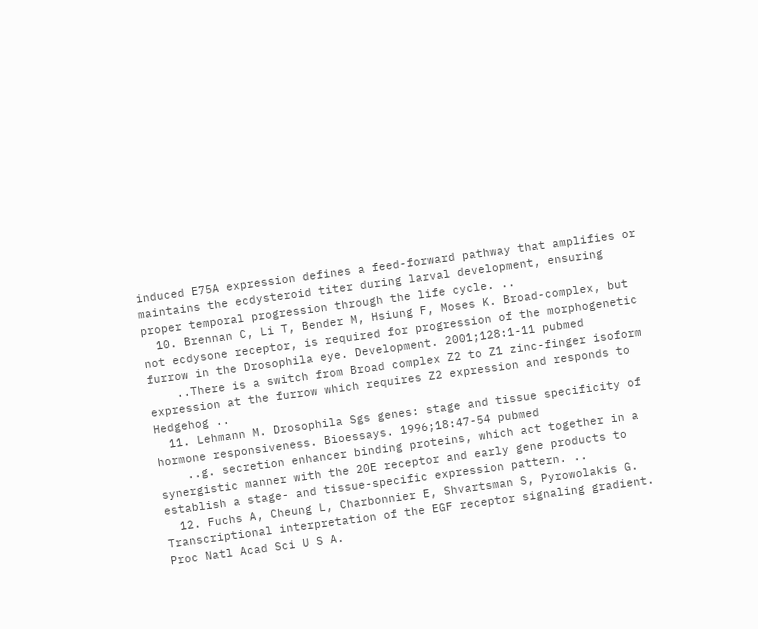induced E75A expression defines a feed-forward pathway that amplifies or maintains the ecdysteroid titer during larval development, ensuring proper temporal progression through the life cycle. ..
  10. Brennan C, Li T, Bender M, Hsiung F, Moses K. Broad-complex, but not ecdysone receptor, is required for progression of the morphogenetic furrow in the Drosophila eye. Development. 2001;128:1-11 pubmed
    ..There is a switch from Broad complex Z2 to Z1 zinc-finger isoform expression at the furrow which requires Z2 expression and responds to Hedgehog ..
  11. Lehmann M. Drosophila Sgs genes: stage and tissue specificity of hormone responsiveness. Bioessays. 1996;18:47-54 pubmed
    ..g. secretion enhancer binding proteins, which act together in a synergistic manner with the 20E receptor and early gene products to establish a stage- and tissue-specific expression pattern. ..
  12. Fuchs A, Cheung L, Charbonnier E, Shvartsman S, Pyrowolakis G. Transcriptional interpretation of the EGF receptor signaling gradient. Proc Natl Acad Sci U S A.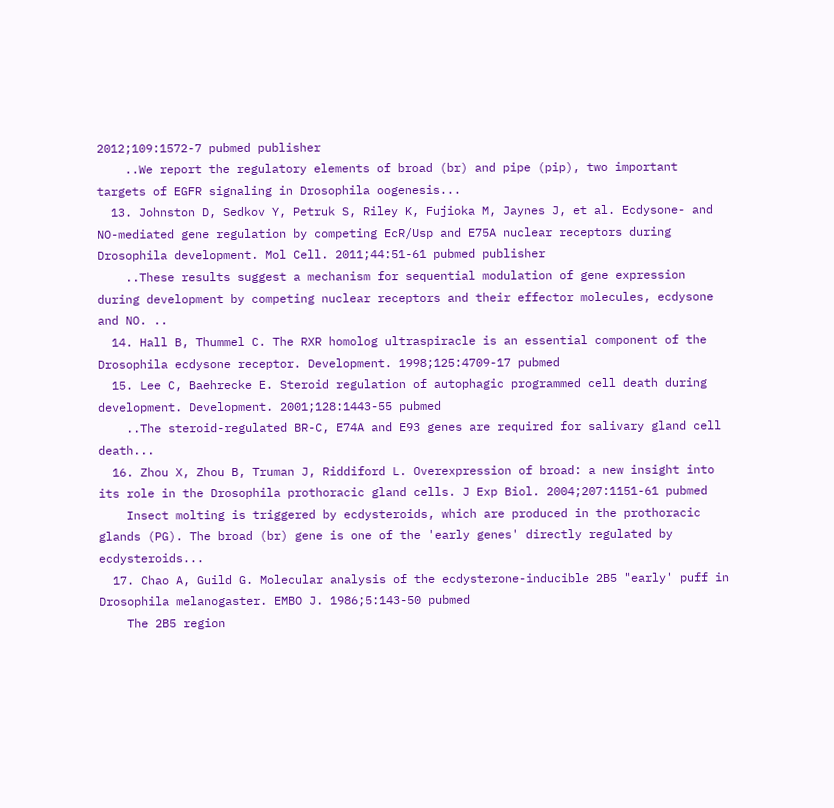2012;109:1572-7 pubmed publisher
    ..We report the regulatory elements of broad (br) and pipe (pip), two important targets of EGFR signaling in Drosophila oogenesis...
  13. Johnston D, Sedkov Y, Petruk S, Riley K, Fujioka M, Jaynes J, et al. Ecdysone- and NO-mediated gene regulation by competing EcR/Usp and E75A nuclear receptors during Drosophila development. Mol Cell. 2011;44:51-61 pubmed publisher
    ..These results suggest a mechanism for sequential modulation of gene expression during development by competing nuclear receptors and their effector molecules, ecdysone and NO. ..
  14. Hall B, Thummel C. The RXR homolog ultraspiracle is an essential component of the Drosophila ecdysone receptor. Development. 1998;125:4709-17 pubmed
  15. Lee C, Baehrecke E. Steroid regulation of autophagic programmed cell death during development. Development. 2001;128:1443-55 pubmed
    ..The steroid-regulated BR-C, E74A and E93 genes are required for salivary gland cell death...
  16. Zhou X, Zhou B, Truman J, Riddiford L. Overexpression of broad: a new insight into its role in the Drosophila prothoracic gland cells. J Exp Biol. 2004;207:1151-61 pubmed
    Insect molting is triggered by ecdysteroids, which are produced in the prothoracic glands (PG). The broad (br) gene is one of the 'early genes' directly regulated by ecdysteroids...
  17. Chao A, Guild G. Molecular analysis of the ecdysterone-inducible 2B5 "early' puff in Drosophila melanogaster. EMBO J. 1986;5:143-50 pubmed
    The 2B5 region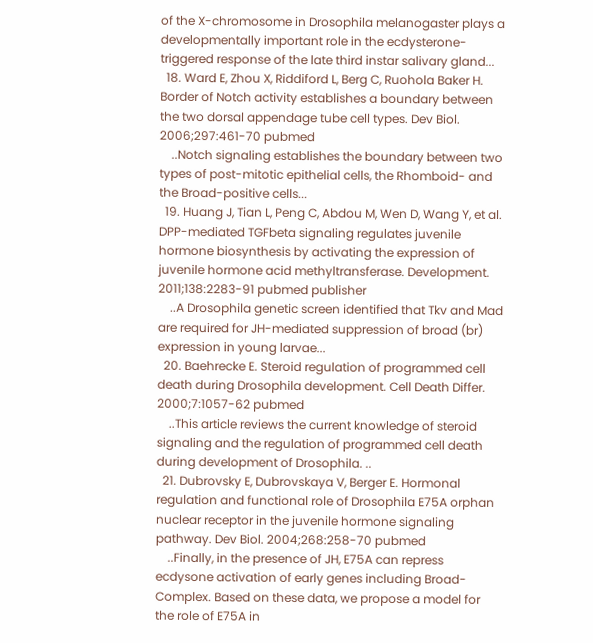of the X-chromosome in Drosophila melanogaster plays a developmentally important role in the ecdysterone-triggered response of the late third instar salivary gland...
  18. Ward E, Zhou X, Riddiford L, Berg C, Ruohola Baker H. Border of Notch activity establishes a boundary between the two dorsal appendage tube cell types. Dev Biol. 2006;297:461-70 pubmed
    ..Notch signaling establishes the boundary between two types of post-mitotic epithelial cells, the Rhomboid- and the Broad-positive cells...
  19. Huang J, Tian L, Peng C, Abdou M, Wen D, Wang Y, et al. DPP-mediated TGFbeta signaling regulates juvenile hormone biosynthesis by activating the expression of juvenile hormone acid methyltransferase. Development. 2011;138:2283-91 pubmed publisher
    ..A Drosophila genetic screen identified that Tkv and Mad are required for JH-mediated suppression of broad (br) expression in young larvae...
  20. Baehrecke E. Steroid regulation of programmed cell death during Drosophila development. Cell Death Differ. 2000;7:1057-62 pubmed
    ..This article reviews the current knowledge of steroid signaling and the regulation of programmed cell death during development of Drosophila. ..
  21. Dubrovsky E, Dubrovskaya V, Berger E. Hormonal regulation and functional role of Drosophila E75A orphan nuclear receptor in the juvenile hormone signaling pathway. Dev Biol. 2004;268:258-70 pubmed
    ..Finally, in the presence of JH, E75A can repress ecdysone activation of early genes including Broad-Complex. Based on these data, we propose a model for the role of E75A in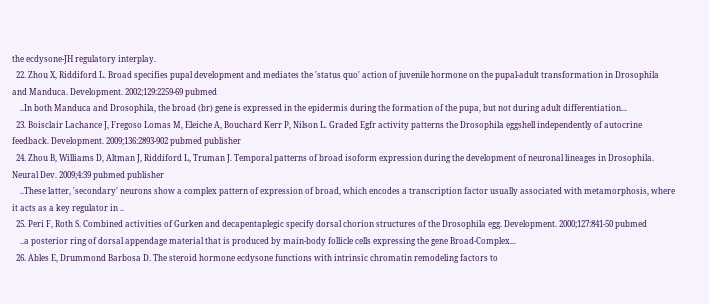the ecdysone-JH regulatory interplay.
  22. Zhou X, Riddiford L. Broad specifies pupal development and mediates the 'status quo' action of juvenile hormone on the pupal-adult transformation in Drosophila and Manduca. Development. 2002;129:2259-69 pubmed
    ..In both Manduca and Drosophila, the broad (br) gene is expressed in the epidermis during the formation of the pupa, but not during adult differentiation...
  23. Boisclair Lachance J, Fregoso Lomas M, Eleiche A, Bouchard Kerr P, Nilson L. Graded Egfr activity patterns the Drosophila eggshell independently of autocrine feedback. Development. 2009;136:2893-902 pubmed publisher
  24. Zhou B, Williams D, Altman J, Riddiford L, Truman J. Temporal patterns of broad isoform expression during the development of neuronal lineages in Drosophila. Neural Dev. 2009;4:39 pubmed publisher
    ..These latter, 'secondary' neurons show a complex pattern of expression of broad, which encodes a transcription factor usually associated with metamorphosis, where it acts as a key regulator in ..
  25. Peri F, Roth S. Combined activities of Gurken and decapentaplegic specify dorsal chorion structures of the Drosophila egg. Development. 2000;127:841-50 pubmed
    ..a posterior ring of dorsal appendage material that is produced by main-body follicle cells expressing the gene Broad-Complex...
  26. Ables E, Drummond Barbosa D. The steroid hormone ecdysone functions with intrinsic chromatin remodeling factors to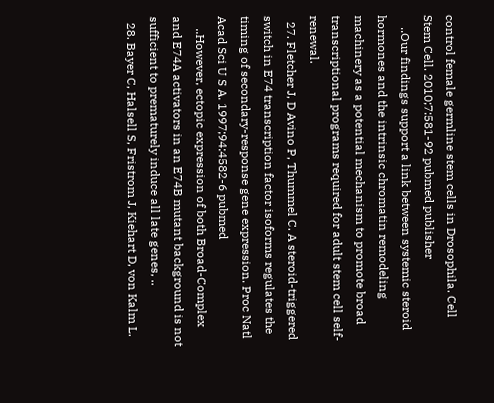control female germline stem cells in Drosophila. Cell Stem Cell. 2010;7:581-92 pubmed publisher
    ..Our findings support a link between systemic steroid hormones and the intrinsic chromatin remodeling machinery as a potential mechanism to promote broad transcriptional programs required for adult stem cell self-renewal.
  27. Fletcher J, D Avino P, Thummel C. A steroid-triggered switch in E74 transcription factor isoforms regulates the timing of secondary-response gene expression. Proc Natl Acad Sci U S A. 1997;94:4582-6 pubmed
    ..However, ectopic expression of both Broad-Complex and E74A activators in an E74B mutant background is not sufficient to prematurely induce all late genes, ..
  28. Bayer C, Halsell S, Fristrom J, Kiehart D, von Kalm L.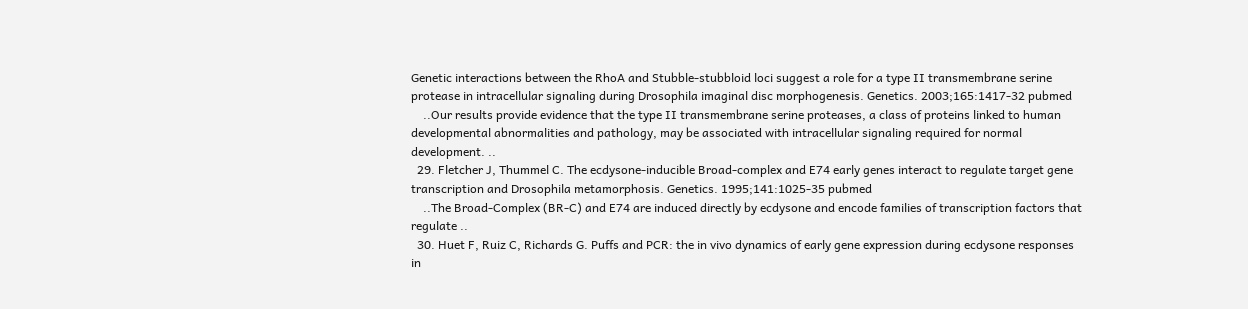Genetic interactions between the RhoA and Stubble-stubbloid loci suggest a role for a type II transmembrane serine protease in intracellular signaling during Drosophila imaginal disc morphogenesis. Genetics. 2003;165:1417-32 pubmed
    ..Our results provide evidence that the type II transmembrane serine proteases, a class of proteins linked to human developmental abnormalities and pathology, may be associated with intracellular signaling required for normal development. ..
  29. Fletcher J, Thummel C. The ecdysone-inducible Broad-complex and E74 early genes interact to regulate target gene transcription and Drosophila metamorphosis. Genetics. 1995;141:1025-35 pubmed
    ..The Broad-Complex (BR-C) and E74 are induced directly by ecdysone and encode families of transcription factors that regulate ..
  30. Huet F, Ruiz C, Richards G. Puffs and PCR: the in vivo dynamics of early gene expression during ecdysone responses in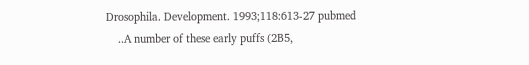Drosophila. Development. 1993;118:613-27 pubmed
    ..A number of these early puffs (2B5,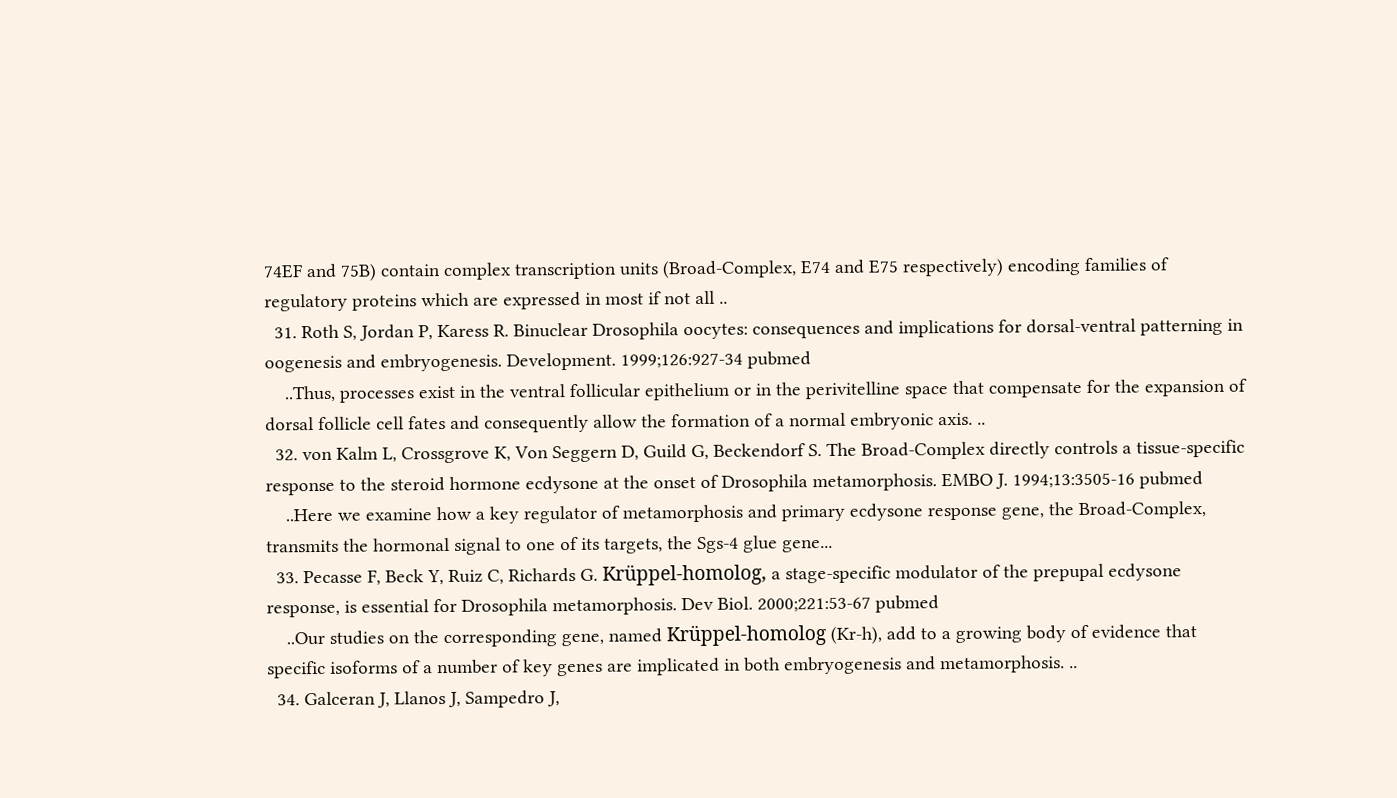74EF and 75B) contain complex transcription units (Broad-Complex, E74 and E75 respectively) encoding families of regulatory proteins which are expressed in most if not all ..
  31. Roth S, Jordan P, Karess R. Binuclear Drosophila oocytes: consequences and implications for dorsal-ventral patterning in oogenesis and embryogenesis. Development. 1999;126:927-34 pubmed
    ..Thus, processes exist in the ventral follicular epithelium or in the perivitelline space that compensate for the expansion of dorsal follicle cell fates and consequently allow the formation of a normal embryonic axis. ..
  32. von Kalm L, Crossgrove K, Von Seggern D, Guild G, Beckendorf S. The Broad-Complex directly controls a tissue-specific response to the steroid hormone ecdysone at the onset of Drosophila metamorphosis. EMBO J. 1994;13:3505-16 pubmed
    ..Here we examine how a key regulator of metamorphosis and primary ecdysone response gene, the Broad-Complex, transmits the hormonal signal to one of its targets, the Sgs-4 glue gene...
  33. Pecasse F, Beck Y, Ruiz C, Richards G. Krüppel-homolog, a stage-specific modulator of the prepupal ecdysone response, is essential for Drosophila metamorphosis. Dev Biol. 2000;221:53-67 pubmed
    ..Our studies on the corresponding gene, named Krüppel-homolog (Kr-h), add to a growing body of evidence that specific isoforms of a number of key genes are implicated in both embryogenesis and metamorphosis. ..
  34. Galceran J, Llanos J, Sampedro J,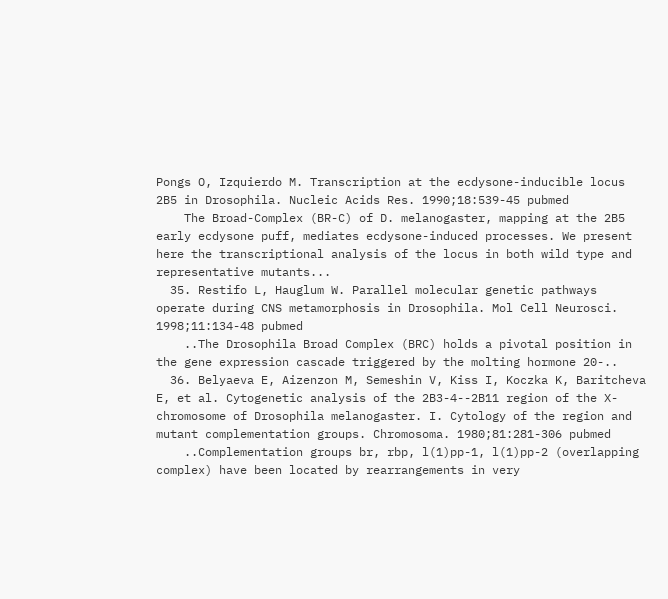Pongs O, Izquierdo M. Transcription at the ecdysone-inducible locus 2B5 in Drosophila. Nucleic Acids Res. 1990;18:539-45 pubmed
    The Broad-Complex (BR-C) of D. melanogaster, mapping at the 2B5 early ecdysone puff, mediates ecdysone-induced processes. We present here the transcriptional analysis of the locus in both wild type and representative mutants...
  35. Restifo L, Hauglum W. Parallel molecular genetic pathways operate during CNS metamorphosis in Drosophila. Mol Cell Neurosci. 1998;11:134-48 pubmed
    ..The Drosophila Broad Complex (BRC) holds a pivotal position in the gene expression cascade triggered by the molting hormone 20-..
  36. Belyaeva E, Aizenzon M, Semeshin V, Kiss I, Koczka K, Baritcheva E, et al. Cytogenetic analysis of the 2B3-4--2B11 region of the X-chromosome of Drosophila melanogaster. I. Cytology of the region and mutant complementation groups. Chromosoma. 1980;81:281-306 pubmed
    ..Complementation groups br, rbp, l(1)pp-1, l(1)pp-2 (overlapping complex) have been located by rearrangements in very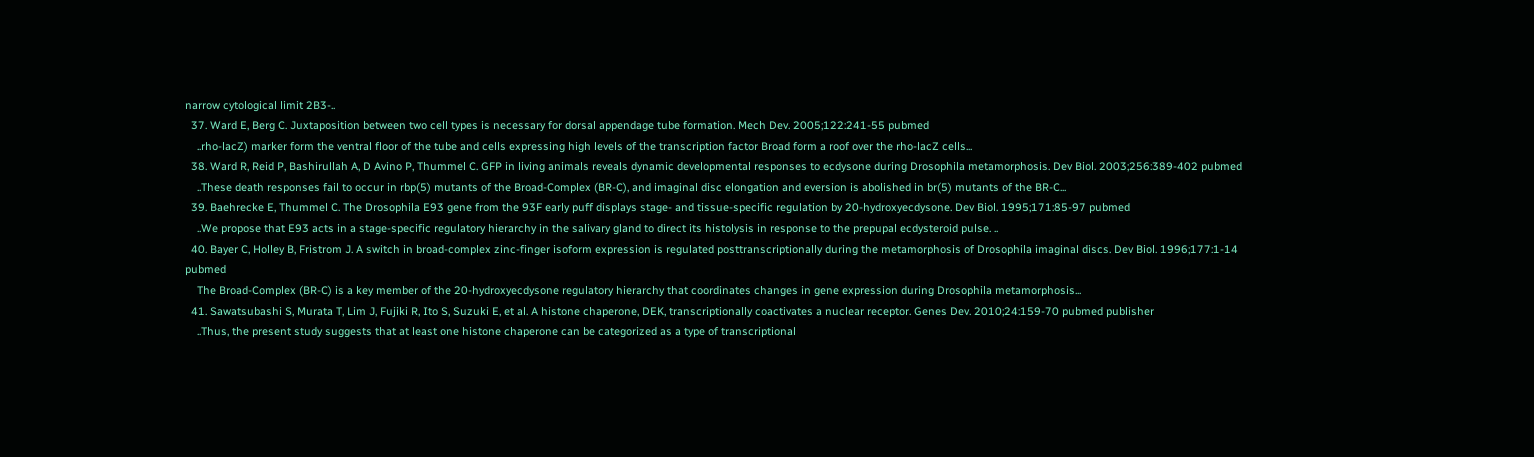narrow cytological limit 2B3-..
  37. Ward E, Berg C. Juxtaposition between two cell types is necessary for dorsal appendage tube formation. Mech Dev. 2005;122:241-55 pubmed
    ..rho-lacZ) marker form the ventral floor of the tube and cells expressing high levels of the transcription factor Broad form a roof over the rho-lacZ cells...
  38. Ward R, Reid P, Bashirullah A, D Avino P, Thummel C. GFP in living animals reveals dynamic developmental responses to ecdysone during Drosophila metamorphosis. Dev Biol. 2003;256:389-402 pubmed
    ..These death responses fail to occur in rbp(5) mutants of the Broad-Complex (BR-C), and imaginal disc elongation and eversion is abolished in br(5) mutants of the BR-C...
  39. Baehrecke E, Thummel C. The Drosophila E93 gene from the 93F early puff displays stage- and tissue-specific regulation by 20-hydroxyecdysone. Dev Biol. 1995;171:85-97 pubmed
    ..We propose that E93 acts in a stage-specific regulatory hierarchy in the salivary gland to direct its histolysis in response to the prepupal ecdysteroid pulse. ..
  40. Bayer C, Holley B, Fristrom J. A switch in broad-complex zinc-finger isoform expression is regulated posttranscriptionally during the metamorphosis of Drosophila imaginal discs. Dev Biol. 1996;177:1-14 pubmed
    The Broad-Complex (BR-C) is a key member of the 20-hydroxyecdysone regulatory hierarchy that coordinates changes in gene expression during Drosophila metamorphosis...
  41. Sawatsubashi S, Murata T, Lim J, Fujiki R, Ito S, Suzuki E, et al. A histone chaperone, DEK, transcriptionally coactivates a nuclear receptor. Genes Dev. 2010;24:159-70 pubmed publisher
    ..Thus, the present study suggests that at least one histone chaperone can be categorized as a type of transcriptional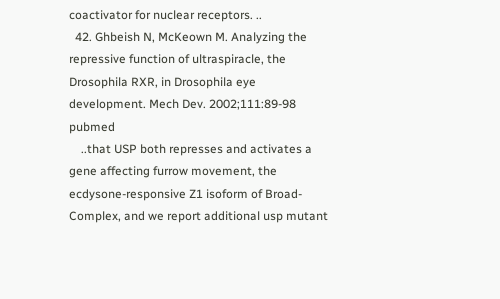coactivator for nuclear receptors. ..
  42. Ghbeish N, McKeown M. Analyzing the repressive function of ultraspiracle, the Drosophila RXR, in Drosophila eye development. Mech Dev. 2002;111:89-98 pubmed
    ..that USP both represses and activates a gene affecting furrow movement, the ecdysone-responsive Z1 isoform of Broad-Complex, and we report additional usp mutant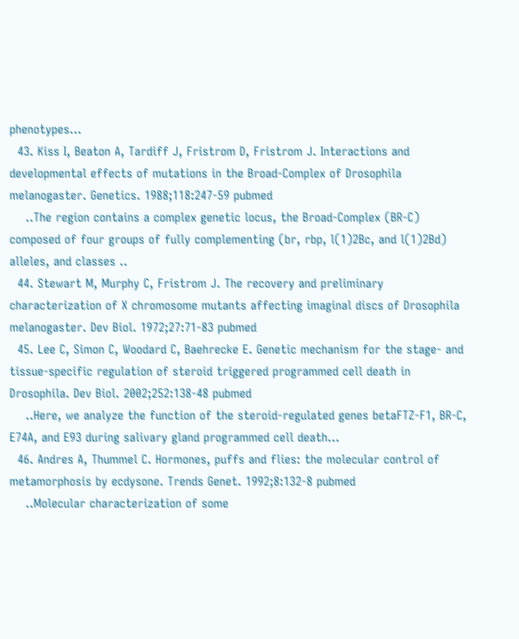phenotypes...
  43. Kiss I, Beaton A, Tardiff J, Fristrom D, Fristrom J. Interactions and developmental effects of mutations in the Broad-Complex of Drosophila melanogaster. Genetics. 1988;118:247-59 pubmed
    ..The region contains a complex genetic locus, the Broad-Complex (BR-C) composed of four groups of fully complementing (br, rbp, l(1)2Bc, and l(1)2Bd) alleles, and classes ..
  44. Stewart M, Murphy C, Fristrom J. The recovery and preliminary characterization of X chromosome mutants affecting imaginal discs of Drosophila melanogaster. Dev Biol. 1972;27:71-83 pubmed
  45. Lee C, Simon C, Woodard C, Baehrecke E. Genetic mechanism for the stage- and tissue-specific regulation of steroid triggered programmed cell death in Drosophila. Dev Biol. 2002;252:138-48 pubmed
    ..Here, we analyze the function of the steroid-regulated genes betaFTZ-F1, BR-C, E74A, and E93 during salivary gland programmed cell death...
  46. Andres A, Thummel C. Hormones, puffs and flies: the molecular control of metamorphosis by ecdysone. Trends Genet. 1992;8:132-8 pubmed
    ..Molecular characterization of some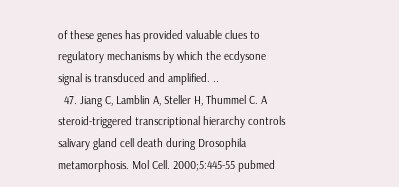of these genes has provided valuable clues to regulatory mechanisms by which the ecdysone signal is transduced and amplified. ..
  47. Jiang C, Lamblin A, Steller H, Thummel C. A steroid-triggered transcriptional hierarchy controls salivary gland cell death during Drosophila metamorphosis. Mol Cell. 2000;5:445-55 pubmed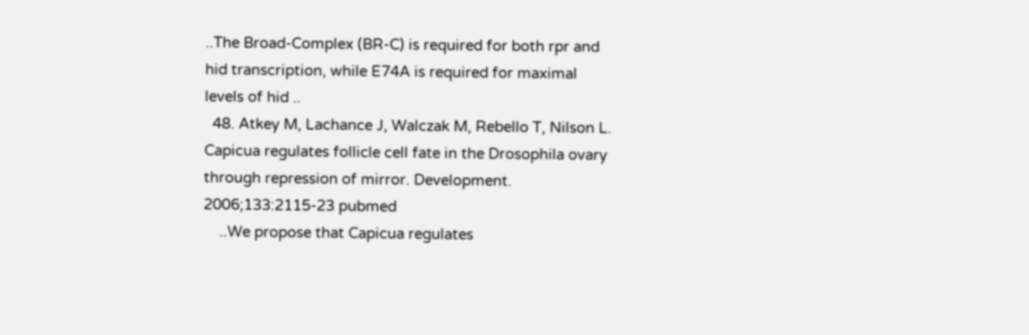..The Broad-Complex (BR-C) is required for both rpr and hid transcription, while E74A is required for maximal levels of hid ..
  48. Atkey M, Lachance J, Walczak M, Rebello T, Nilson L. Capicua regulates follicle cell fate in the Drosophila ovary through repression of mirror. Development. 2006;133:2115-23 pubmed
    ..We propose that Capicua regulates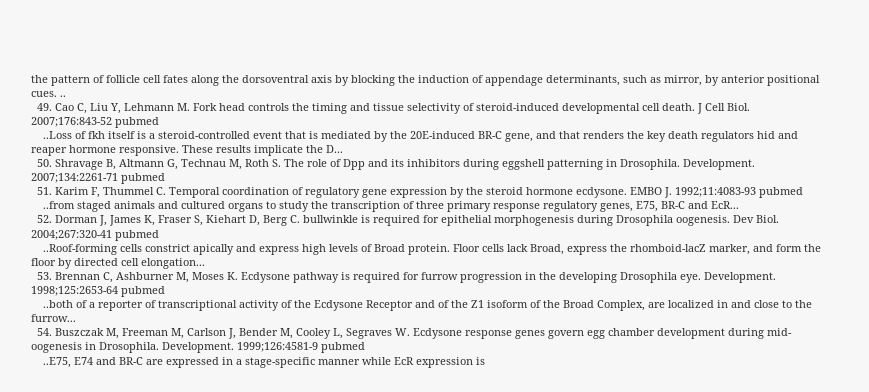the pattern of follicle cell fates along the dorsoventral axis by blocking the induction of appendage determinants, such as mirror, by anterior positional cues. ..
  49. Cao C, Liu Y, Lehmann M. Fork head controls the timing and tissue selectivity of steroid-induced developmental cell death. J Cell Biol. 2007;176:843-52 pubmed
    ..Loss of fkh itself is a steroid-controlled event that is mediated by the 20E-induced BR-C gene, and that renders the key death regulators hid and reaper hormone responsive. These results implicate the D...
  50. Shravage B, Altmann G, Technau M, Roth S. The role of Dpp and its inhibitors during eggshell patterning in Drosophila. Development. 2007;134:2261-71 pubmed
  51. Karim F, Thummel C. Temporal coordination of regulatory gene expression by the steroid hormone ecdysone. EMBO J. 1992;11:4083-93 pubmed
    ..from staged animals and cultured organs to study the transcription of three primary response regulatory genes, E75, BR-C and EcR...
  52. Dorman J, James K, Fraser S, Kiehart D, Berg C. bullwinkle is required for epithelial morphogenesis during Drosophila oogenesis. Dev Biol. 2004;267:320-41 pubmed
    ..Roof-forming cells constrict apically and express high levels of Broad protein. Floor cells lack Broad, express the rhomboid-lacZ marker, and form the floor by directed cell elongation...
  53. Brennan C, Ashburner M, Moses K. Ecdysone pathway is required for furrow progression in the developing Drosophila eye. Development. 1998;125:2653-64 pubmed
    ..both of a reporter of transcriptional activity of the Ecdysone Receptor and of the Z1 isoform of the Broad Complex, are localized in and close to the furrow...
  54. Buszczak M, Freeman M, Carlson J, Bender M, Cooley L, Segraves W. Ecdysone response genes govern egg chamber development during mid-oogenesis in Drosophila. Development. 1999;126:4581-9 pubmed
    ..E75, E74 and BR-C are expressed in a stage-specific manner while EcR expression is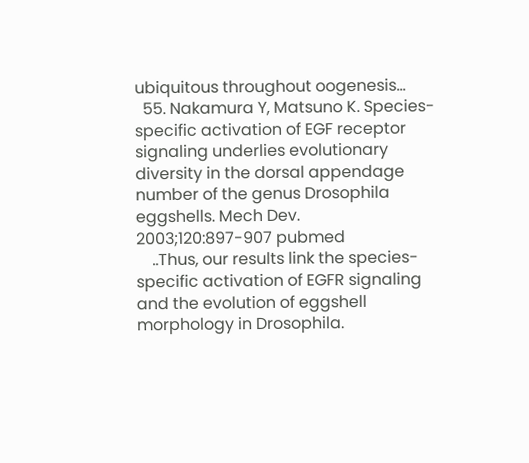ubiquitous throughout oogenesis...
  55. Nakamura Y, Matsuno K. Species-specific activation of EGF receptor signaling underlies evolutionary diversity in the dorsal appendage number of the genus Drosophila eggshells. Mech Dev. 2003;120:897-907 pubmed
    ..Thus, our results link the species-specific activation of EGFR signaling and the evolution of eggshell morphology in Drosophila.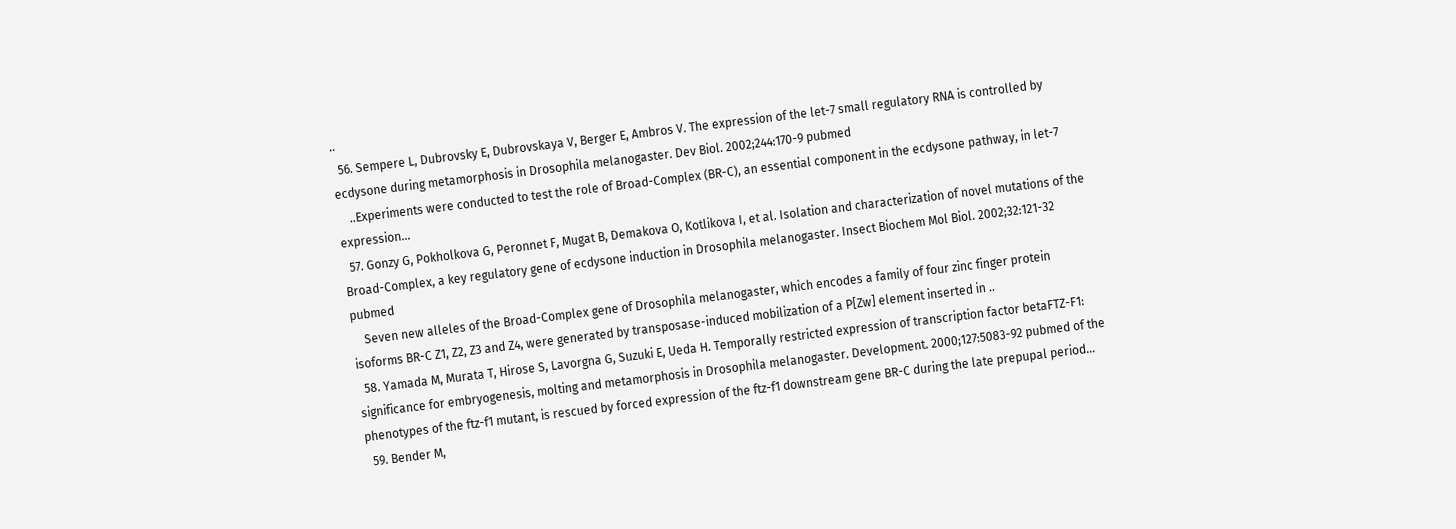..
  56. Sempere L, Dubrovsky E, Dubrovskaya V, Berger E, Ambros V. The expression of the let-7 small regulatory RNA is controlled by ecdysone during metamorphosis in Drosophila melanogaster. Dev Biol. 2002;244:170-9 pubmed
    ..Experiments were conducted to test the role of Broad-Complex (BR-C), an essential component in the ecdysone pathway, in let-7 expression...
  57. Gonzy G, Pokholkova G, Peronnet F, Mugat B, Demakova O, Kotlikova I, et al. Isolation and characterization of novel mutations of the Broad-Complex, a key regulatory gene of ecdysone induction in Drosophila melanogaster. Insect Biochem Mol Biol. 2002;32:121-32 pubmed
    Seven new alleles of the Broad-Complex gene of Drosophila melanogaster, which encodes a family of four zinc finger protein isoforms BR-C Z1, Z2, Z3 and Z4, were generated by transposase-induced mobilization of a P[Zw] element inserted in ..
  58. Yamada M, Murata T, Hirose S, Lavorgna G, Suzuki E, Ueda H. Temporally restricted expression of transcription factor betaFTZ-F1: significance for embryogenesis, molting and metamorphosis in Drosophila melanogaster. Development. 2000;127:5083-92 pubmed of the phenotypes of the ftz-f1 mutant, is rescued by forced expression of the ftz-f1 downstream gene BR-C during the late prepupal period...
  59. Bender M,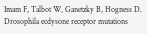Imam F, Talbot W, Ganetzky B, Hogness D. Drosophila ecdysone receptor mutations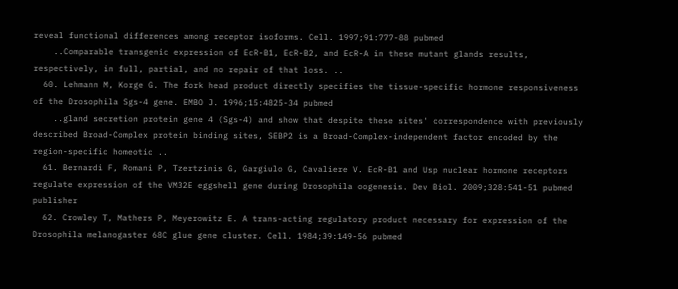reveal functional differences among receptor isoforms. Cell. 1997;91:777-88 pubmed
    ..Comparable transgenic expression of EcR-B1, EcR-B2, and EcR-A in these mutant glands results, respectively, in full, partial, and no repair of that loss. ..
  60. Lehmann M, Korge G. The fork head product directly specifies the tissue-specific hormone responsiveness of the Drosophila Sgs-4 gene. EMBO J. 1996;15:4825-34 pubmed
    ..gland secretion protein gene 4 (Sgs-4) and show that despite these sites' correspondence with previously described Broad-Complex protein binding sites, SEBP2 is a Broad-Complex-independent factor encoded by the region-specific homeotic ..
  61. Bernardi F, Romani P, Tzertzinis G, Gargiulo G, Cavaliere V. EcR-B1 and Usp nuclear hormone receptors regulate expression of the VM32E eggshell gene during Drosophila oogenesis. Dev Biol. 2009;328:541-51 pubmed publisher
  62. Crowley T, Mathers P, Meyerowitz E. A trans-acting regulatory product necessary for expression of the Drosophila melanogaster 68C glue gene cluster. Cell. 1984;39:149-56 pubmed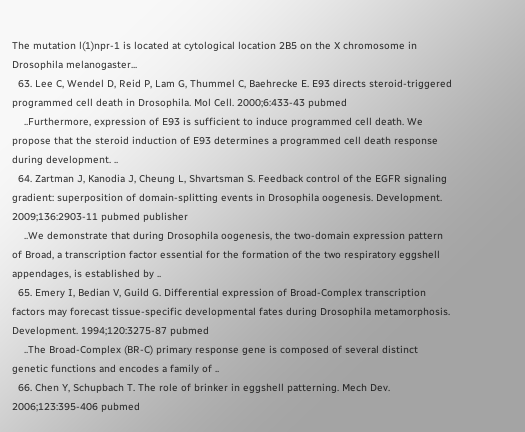The mutation l(1)npr-1 is located at cytological location 2B5 on the X chromosome in Drosophila melanogaster...
  63. Lee C, Wendel D, Reid P, Lam G, Thummel C, Baehrecke E. E93 directs steroid-triggered programmed cell death in Drosophila. Mol Cell. 2000;6:433-43 pubmed
    ..Furthermore, expression of E93 is sufficient to induce programmed cell death. We propose that the steroid induction of E93 determines a programmed cell death response during development. ..
  64. Zartman J, Kanodia J, Cheung L, Shvartsman S. Feedback control of the EGFR signaling gradient: superposition of domain-splitting events in Drosophila oogenesis. Development. 2009;136:2903-11 pubmed publisher
    ..We demonstrate that during Drosophila oogenesis, the two-domain expression pattern of Broad, a transcription factor essential for the formation of the two respiratory eggshell appendages, is established by ..
  65. Emery I, Bedian V, Guild G. Differential expression of Broad-Complex transcription factors may forecast tissue-specific developmental fates during Drosophila metamorphosis. Development. 1994;120:3275-87 pubmed
    ..The Broad-Complex (BR-C) primary response gene is composed of several distinct genetic functions and encodes a family of ..
  66. Chen Y, Schupbach T. The role of brinker in eggshell patterning. Mech Dev. 2006;123:395-406 pubmed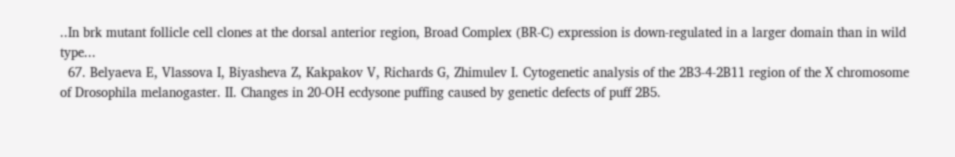..In brk mutant follicle cell clones at the dorsal anterior region, Broad Complex (BR-C) expression is down-regulated in a larger domain than in wild type...
  67. Belyaeva E, Vlassova I, Biyasheva Z, Kakpakov V, Richards G, Zhimulev I. Cytogenetic analysis of the 2B3-4-2B11 region of the X chromosome of Drosophila melanogaster. II. Changes in 20-OH ecdysone puffing caused by genetic defects of puff 2B5.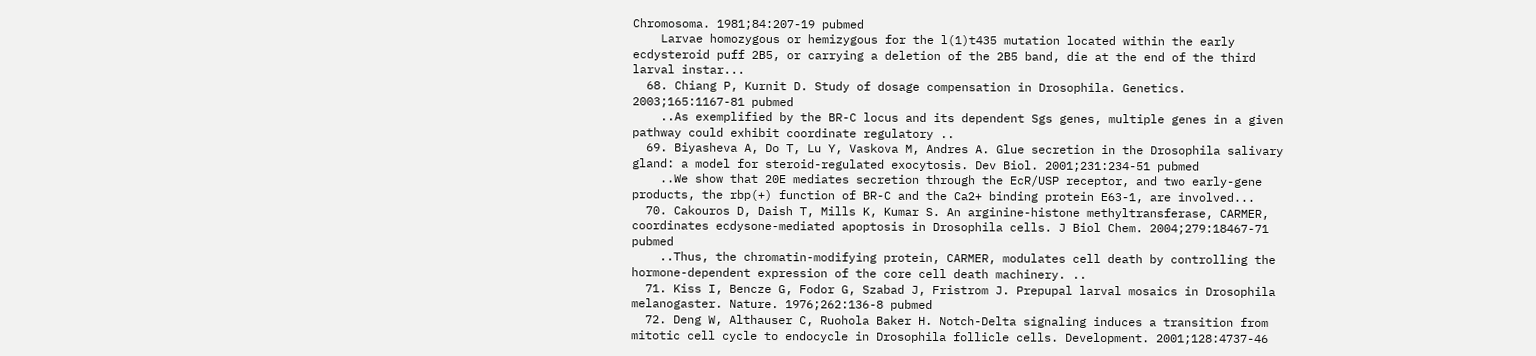Chromosoma. 1981;84:207-19 pubmed
    Larvae homozygous or hemizygous for the l(1)t435 mutation located within the early ecdysteroid puff 2B5, or carrying a deletion of the 2B5 band, die at the end of the third larval instar...
  68. Chiang P, Kurnit D. Study of dosage compensation in Drosophila. Genetics. 2003;165:1167-81 pubmed
    ..As exemplified by the BR-C locus and its dependent Sgs genes, multiple genes in a given pathway could exhibit coordinate regulatory ..
  69. Biyasheva A, Do T, Lu Y, Vaskova M, Andres A. Glue secretion in the Drosophila salivary gland: a model for steroid-regulated exocytosis. Dev Biol. 2001;231:234-51 pubmed
    ..We show that 20E mediates secretion through the EcR/USP receptor, and two early-gene products, the rbp(+) function of BR-C and the Ca2+ binding protein E63-1, are involved...
  70. Cakouros D, Daish T, Mills K, Kumar S. An arginine-histone methyltransferase, CARMER, coordinates ecdysone-mediated apoptosis in Drosophila cells. J Biol Chem. 2004;279:18467-71 pubmed
    ..Thus, the chromatin-modifying protein, CARMER, modulates cell death by controlling the hormone-dependent expression of the core cell death machinery. ..
  71. Kiss I, Bencze G, Fodor G, Szabad J, Fristrom J. Prepupal larval mosaics in Drosophila melanogaster. Nature. 1976;262:136-8 pubmed
  72. Deng W, Althauser C, Ruohola Baker H. Notch-Delta signaling induces a transition from mitotic cell cycle to endocycle in Drosophila follicle cells. Development. 2001;128:4737-46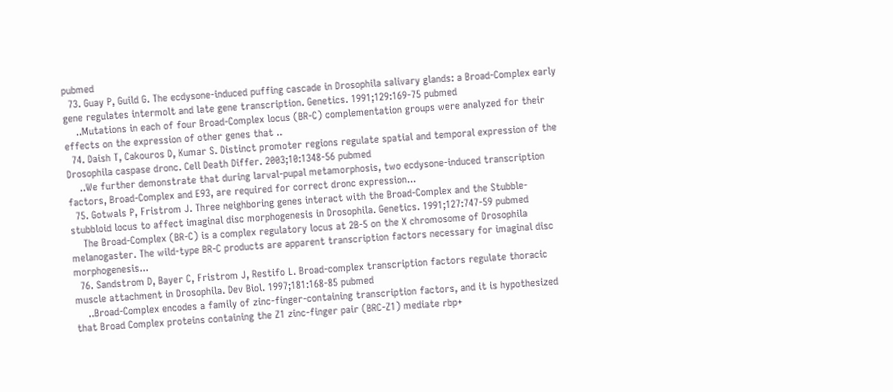pubmed
  73. Guay P, Guild G. The ecdysone-induced puffing cascade in Drosophila salivary glands: a Broad-Complex early gene regulates intermolt and late gene transcription. Genetics. 1991;129:169-75 pubmed
    ..Mutations in each of four Broad-Complex locus (BR-C) complementation groups were analyzed for their effects on the expression of other genes that ..
  74. Daish T, Cakouros D, Kumar S. Distinct promoter regions regulate spatial and temporal expression of the Drosophila caspase dronc. Cell Death Differ. 2003;10:1348-56 pubmed
    ..We further demonstrate that during larval-pupal metamorphosis, two ecdysone-induced transcription factors, Broad-Complex and E93, are required for correct dronc expression...
  75. Gotwals P, Fristrom J. Three neighboring genes interact with the Broad-Complex and the Stubble-stubbloid locus to affect imaginal disc morphogenesis in Drosophila. Genetics. 1991;127:747-59 pubmed
    The Broad-Complex (BR-C) is a complex regulatory locus at 2B-5 on the X chromosome of Drosophila melanogaster. The wild-type BR-C products are apparent transcription factors necessary for imaginal disc morphogenesis...
  76. Sandstrom D, Bayer C, Fristrom J, Restifo L. Broad-complex transcription factors regulate thoracic muscle attachment in Drosophila. Dev Biol. 1997;181:168-85 pubmed
    ..Broad-Complex encodes a family of zinc-finger-containing transcription factors, and it is hypothesized that Broad Complex proteins containing the Z1 zinc-finger pair (BRC-Z1) mediate rbp+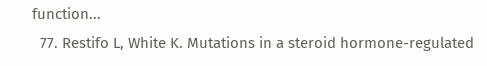function...
  77. Restifo L, White K. Mutations in a steroid hormone-regulated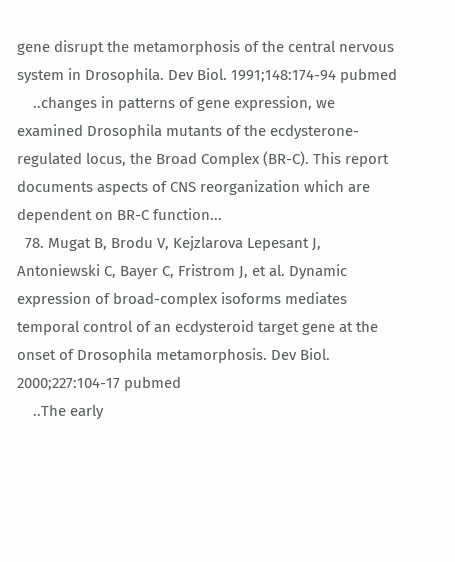gene disrupt the metamorphosis of the central nervous system in Drosophila. Dev Biol. 1991;148:174-94 pubmed
    ..changes in patterns of gene expression, we examined Drosophila mutants of the ecdysterone-regulated locus, the Broad Complex (BR-C). This report documents aspects of CNS reorganization which are dependent on BR-C function...
  78. Mugat B, Brodu V, Kejzlarova Lepesant J, Antoniewski C, Bayer C, Fristrom J, et al. Dynamic expression of broad-complex isoforms mediates temporal control of an ecdysteroid target gene at the onset of Drosophila metamorphosis. Dev Biol. 2000;227:104-17 pubmed
    ..The early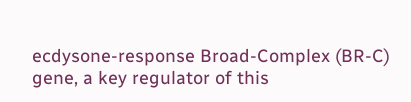ecdysone-response Broad-Complex (BR-C) gene, a key regulator of this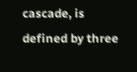cascade, is defined by three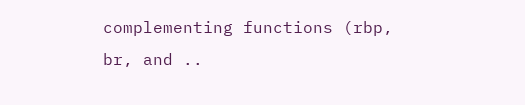complementing functions (rbp, br, and ..